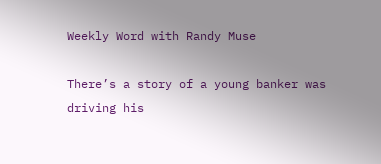Weekly Word with Randy Muse

There’s a story of a young banker was driving his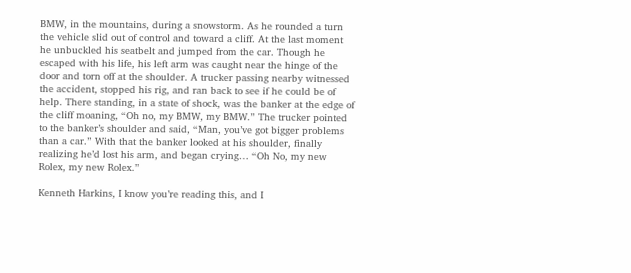BMW, in the mountains, during a snowstorm. As he rounded a turn the vehicle slid out of control and toward a cliff. At the last moment he unbuckled his seatbelt and jumped from the car. Though he escaped with his life, his left arm was caught near the hinge of the door and torn off at the shoulder. A trucker passing nearby witnessed the accident, stopped his rig, and ran back to see if he could be of help. There standing, in a state of shock, was the banker at the edge of the cliff moaning, “Oh no, my BMW, my BMW.” The trucker pointed to the banker’s shoulder and said, “Man, you’ve got bigger problems than a car.” With that the banker looked at his shoulder, finally realizing he’d lost his arm, and began crying… “Oh No, my new Rolex, my new Rolex.”

Kenneth Harkins, I know you’re reading this, and I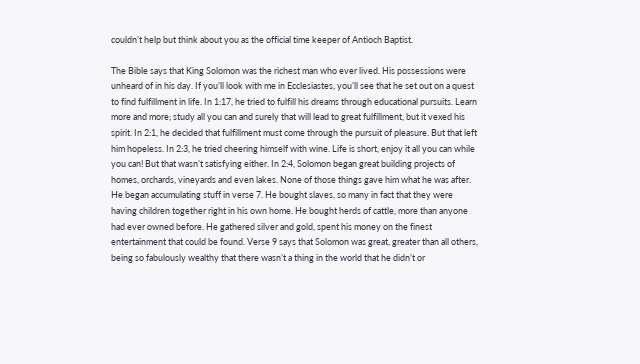couldn’t help but think about you as the official time keeper of Antioch Baptist.

The Bible says that King Solomon was the richest man who ever lived. His possessions were unheard of in his day. If you’ll look with me in Ecclesiastes, you’ll see that he set out on a quest to find fulfillment in life. In 1:17, he tried to fulfill his dreams through educational pursuits. Learn more and more; study all you can and surely that will lead to great fulfillment, but it vexed his spirit. In 2:1, he decided that fulfillment must come through the pursuit of pleasure. But that left him hopeless. In 2:3, he tried cheering himself with wine. Life is short, enjoy it all you can while you can! But that wasn’t satisfying either. In 2:4, Solomon began great building projects of homes, orchards, vineyards and even lakes. None of those things gave him what he was after. He began accumulating stuff in verse 7. He bought slaves, so many in fact that they were having children together right in his own home. He bought herds of cattle, more than anyone had ever owned before. He gathered silver and gold, spent his money on the finest entertainment that could be found. Verse 9 says that Solomon was great, greater than all others, being so fabulously wealthy that there wasn’t a thing in the world that he didn’t or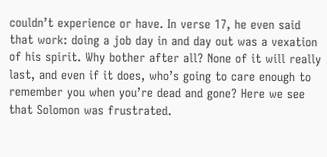couldn’t experience or have. In verse 17, he even said that work: doing a job day in and day out was a vexation of his spirit. Why bother after all? None of it will really last, and even if it does, who’s going to care enough to remember you when you’re dead and gone? Here we see that Solomon was frustrated.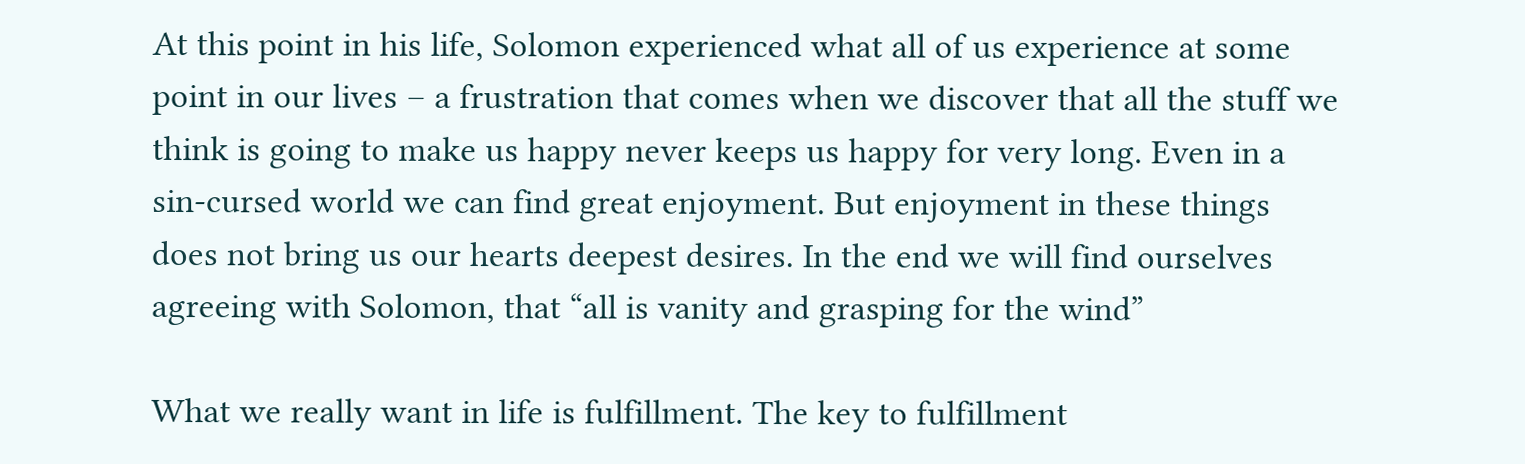At this point in his life, Solomon experienced what all of us experience at some point in our lives – a frustration that comes when we discover that all the stuff we think is going to make us happy never keeps us happy for very long. Even in a sin-cursed world we can find great enjoyment. But enjoyment in these things does not bring us our hearts deepest desires. In the end we will find ourselves agreeing with Solomon, that “all is vanity and grasping for the wind”

What we really want in life is fulfillment. The key to fulfillment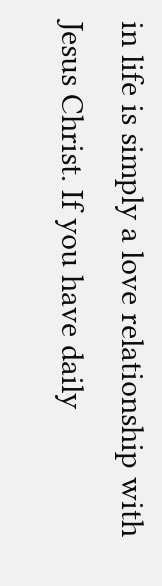in life is simply a love relationship with Jesus Christ. If you have daily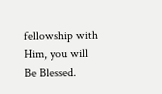fellowship with Him, you will Be Blessed.